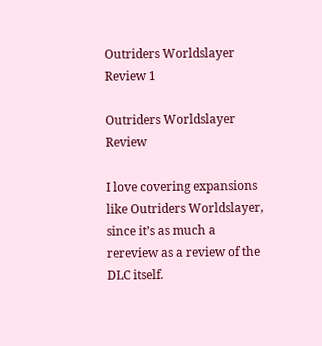Outriders Worldslayer Review 1

Outriders Worldslayer Review

I love covering expansions like Outriders Worldslayer, since it’s as much a rereview as a review of the DLC itself.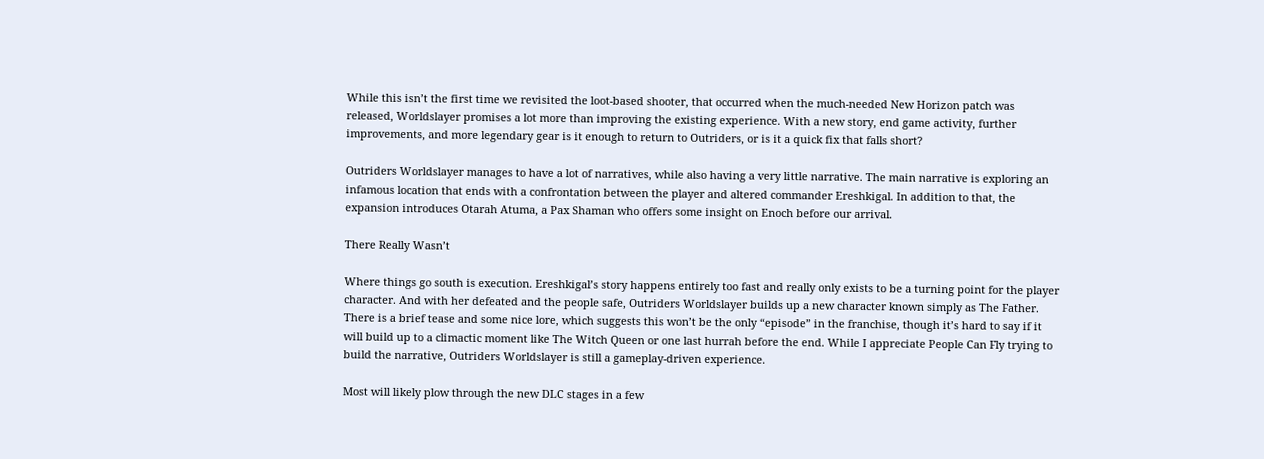While this isn’t the first time we revisited the loot-based shooter, that occurred when the much-needed New Horizon patch was released, Worldslayer promises a lot more than improving the existing experience. With a new story, end game activity, further improvements, and more legendary gear is it enough to return to Outriders, or is it a quick fix that falls short?

Outriders Worldslayer manages to have a lot of narratives, while also having a very little narrative. The main narrative is exploring an infamous location that ends with a confrontation between the player and altered commander Ereshkigal. In addition to that, the expansion introduces Otarah Atuma, a Pax Shaman who offers some insight on Enoch before our arrival.

There Really Wasn’t

Where things go south is execution. Ereshkigal’s story happens entirely too fast and really only exists to be a turning point for the player character. And with her defeated and the people safe, Outriders Worldslayer builds up a new character known simply as The Father. There is a brief tease and some nice lore, which suggests this won’t be the only “episode” in the franchise, though it’s hard to say if it will build up to a climactic moment like The Witch Queen or one last hurrah before the end. While I appreciate People Can Fly trying to build the narrative, Outriders Worldslayer is still a gameplay-driven experience.

Most will likely plow through the new DLC stages in a few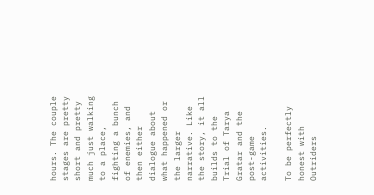hours. The couple stages are pretty short and pretty much just walking to a place, fighting a bunch of enemies, and then either dialogue about what happened or the larger narrative. Like the story, it all builds to the Trial of Tarya Gratar and the post-game activities.

To be perfectly honest with Outriders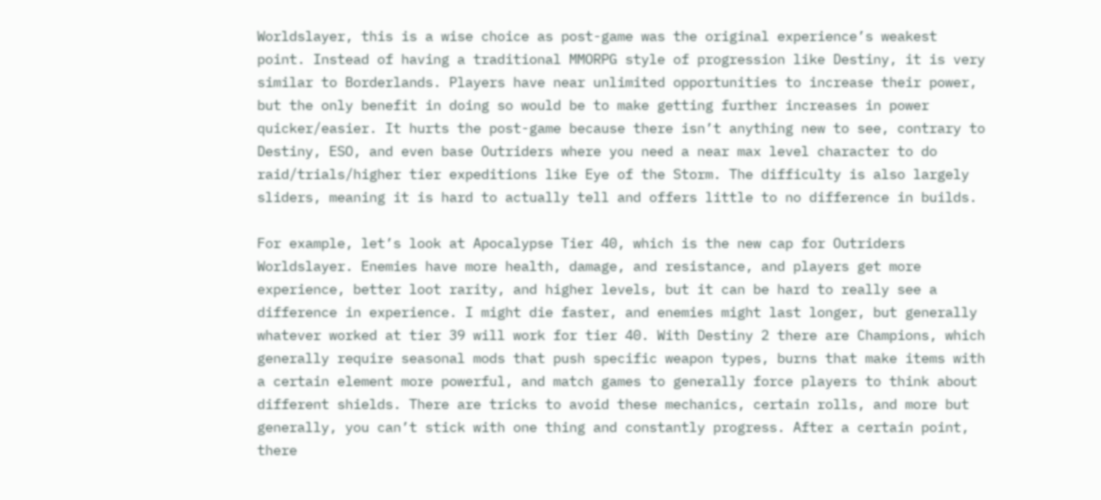Worldslayer, this is a wise choice as post-game was the original experience’s weakest point. Instead of having a traditional MMORPG style of progression like Destiny, it is very similar to Borderlands. Players have near unlimited opportunities to increase their power, but the only benefit in doing so would be to make getting further increases in power quicker/easier. It hurts the post-game because there isn’t anything new to see, contrary to Destiny, ESO, and even base Outriders where you need a near max level character to do raid/trials/higher tier expeditions like Eye of the Storm. The difficulty is also largely sliders, meaning it is hard to actually tell and offers little to no difference in builds.

For example, let’s look at Apocalypse Tier 40, which is the new cap for Outriders Worldslayer. Enemies have more health, damage, and resistance, and players get more experience, better loot rarity, and higher levels, but it can be hard to really see a difference in experience. I might die faster, and enemies might last longer, but generally whatever worked at tier 39 will work for tier 40. With Destiny 2 there are Champions, which generally require seasonal mods that push specific weapon types, burns that make items with a certain element more powerful, and match games to generally force players to think about different shields. There are tricks to avoid these mechanics, certain rolls, and more but generally, you can’t stick with one thing and constantly progress. After a certain point, there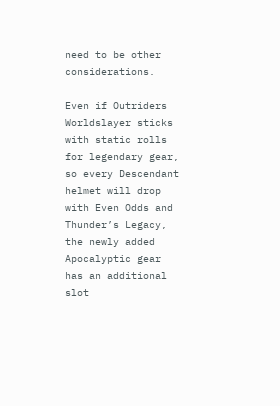need to be other considerations.

Even if Outriders Worldslayer sticks with static rolls for legendary gear, so every Descendant helmet will drop with Even Odds and Thunder’s Legacy, the newly added Apocalyptic gear has an additional slot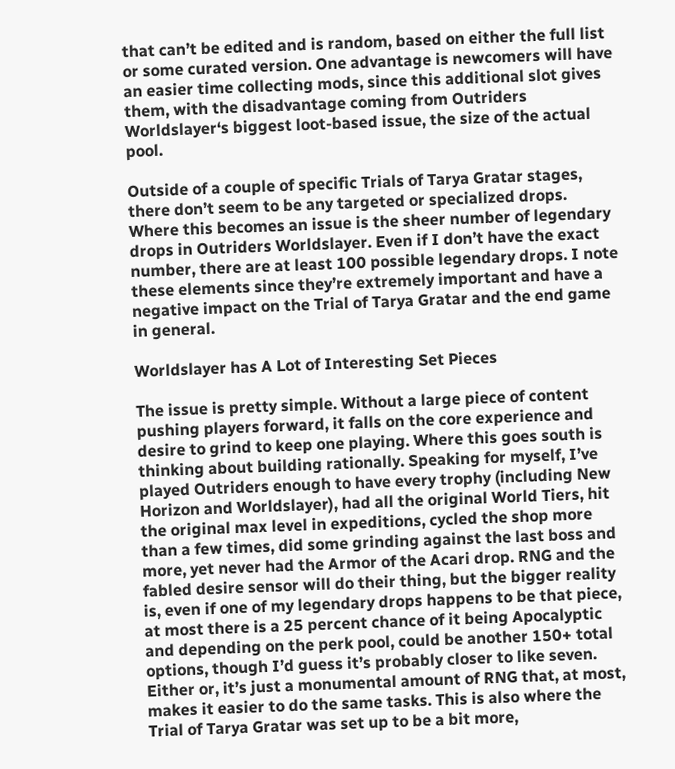that can’t be edited and is random, based on either the full list or some curated version. One advantage is newcomers will have an easier time collecting mods, since this additional slot gives them, with the disadvantage coming from Outriders Worldslayer‘s biggest loot-based issue, the size of the actual pool.

Outside of a couple of specific Trials of Tarya Gratar stages, there don’t seem to be any targeted or specialized drops. Where this becomes an issue is the sheer number of legendary drops in Outriders Worldslayer. Even if I don’t have the exact number, there are at least 100 possible legendary drops. I note these elements since they’re extremely important and have a negative impact on the Trial of Tarya Gratar and the end game in general.

Worldslayer has A Lot of Interesting Set Pieces

The issue is pretty simple. Without a large piece of content pushing players forward, it falls on the core experience and desire to grind to keep one playing. Where this goes south is thinking about building rationally. Speaking for myself, I’ve played Outriders enough to have every trophy (including New Horizon and Worldslayer), had all the original World Tiers, hit the original max level in expeditions, cycled the shop more than a few times, did some grinding against the last boss and more, yet never had the Armor of the Acari drop. RNG and the fabled desire sensor will do their thing, but the bigger reality is, even if one of my legendary drops happens to be that piece, at most there is a 25 percent chance of it being Apocalyptic and depending on the perk pool, could be another 150+ total options, though I’d guess it’s probably closer to like seven. Either or, it’s just a monumental amount of RNG that, at most, makes it easier to do the same tasks. This is also where the Trial of Tarya Gratar was set up to be a bit more,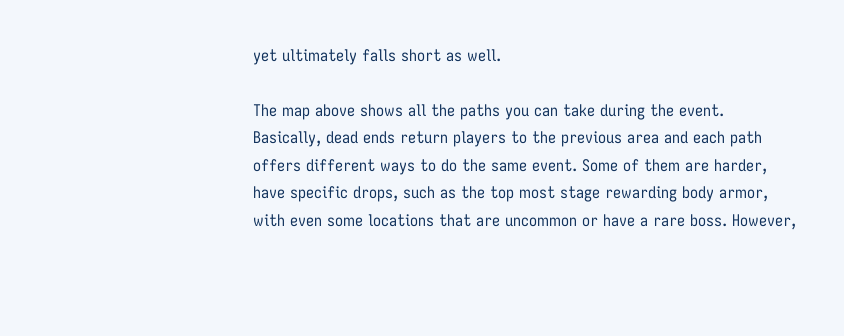yet ultimately falls short as well.

The map above shows all the paths you can take during the event. Basically, dead ends return players to the previous area and each path offers different ways to do the same event. Some of them are harder, have specific drops, such as the top most stage rewarding body armor, with even some locations that are uncommon or have a rare boss. However,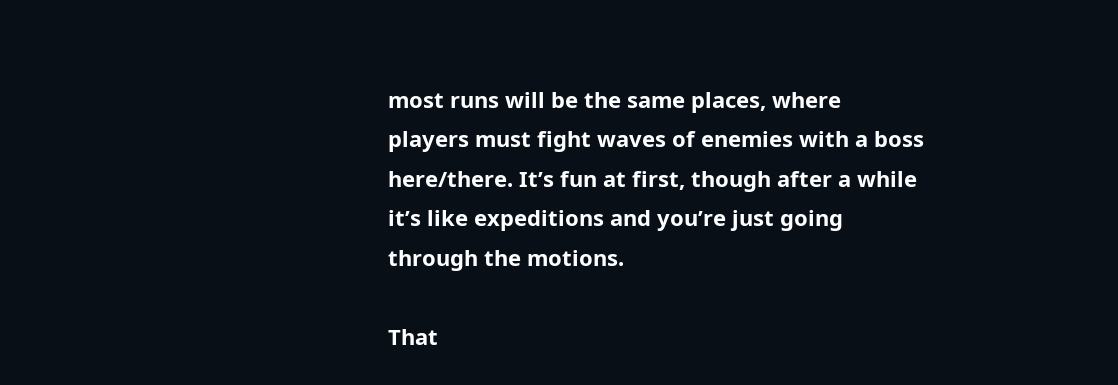most runs will be the same places, where players must fight waves of enemies with a boss here/there. It’s fun at first, though after a while it’s like expeditions and you’re just going through the motions.

That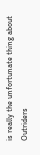is really the unfortunate thing about Outriders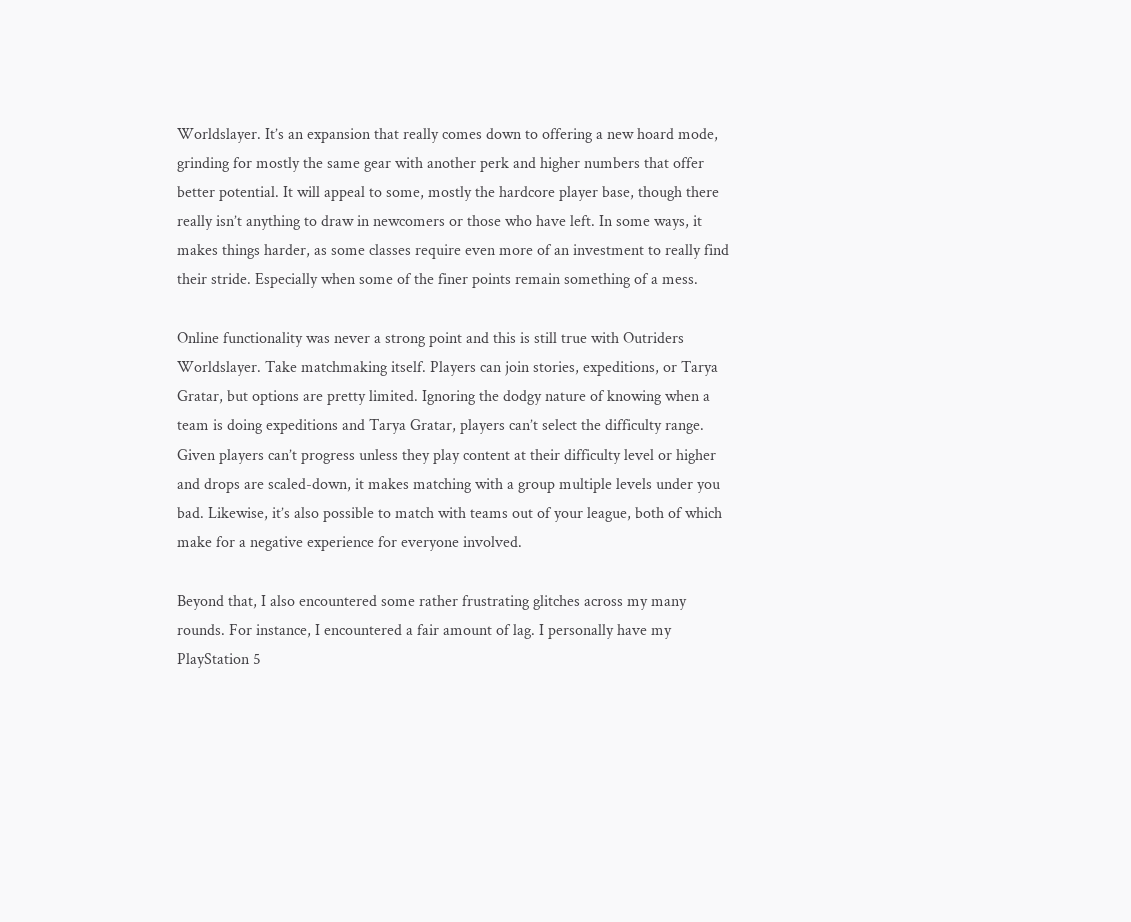Worldslayer. It’s an expansion that really comes down to offering a new hoard mode, grinding for mostly the same gear with another perk and higher numbers that offer better potential. It will appeal to some, mostly the hardcore player base, though there really isn’t anything to draw in newcomers or those who have left. In some ways, it makes things harder, as some classes require even more of an investment to really find their stride. Especially when some of the finer points remain something of a mess.

Online functionality was never a strong point and this is still true with Outriders Worldslayer. Take matchmaking itself. Players can join stories, expeditions, or Tarya Gratar, but options are pretty limited. Ignoring the dodgy nature of knowing when a team is doing expeditions and Tarya Gratar, players can’t select the difficulty range. Given players can’t progress unless they play content at their difficulty level or higher and drops are scaled-down, it makes matching with a group multiple levels under you bad. Likewise, it’s also possible to match with teams out of your league, both of which make for a negative experience for everyone involved.

Beyond that, I also encountered some rather frustrating glitches across my many rounds. For instance, I encountered a fair amount of lag. I personally have my PlayStation 5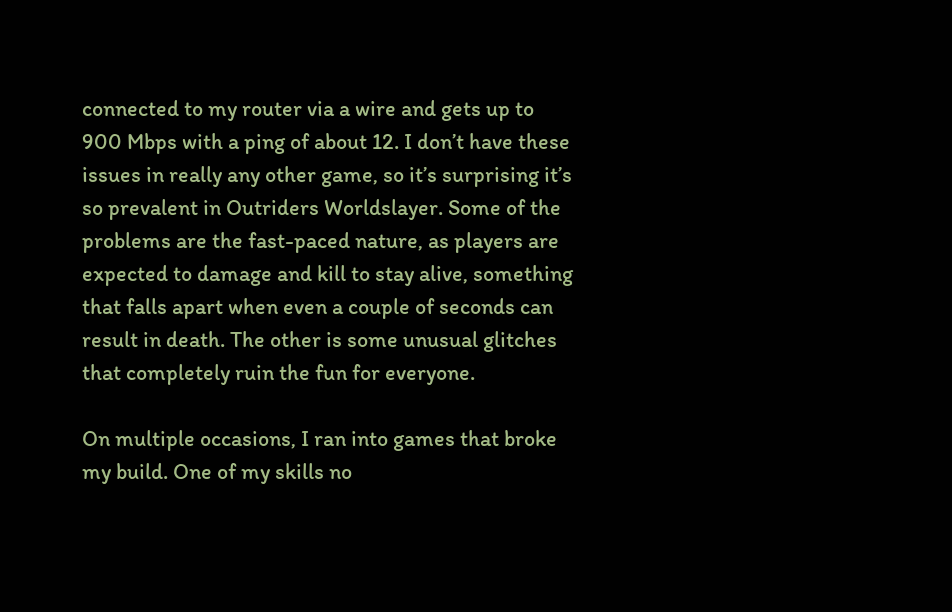connected to my router via a wire and gets up to 900 Mbps with a ping of about 12. I don’t have these issues in really any other game, so it’s surprising it’s so prevalent in Outriders Worldslayer. Some of the problems are the fast-paced nature, as players are expected to damage and kill to stay alive, something that falls apart when even a couple of seconds can result in death. The other is some unusual glitches that completely ruin the fun for everyone.

On multiple occasions, I ran into games that broke my build. One of my skills no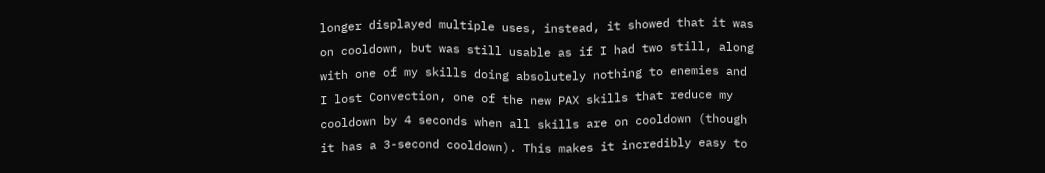longer displayed multiple uses, instead, it showed that it was on cooldown, but was still usable as if I had two still, along with one of my skills doing absolutely nothing to enemies and I lost Convection, one of the new PAX skills that reduce my cooldown by 4 seconds when all skills are on cooldown (though it has a 3-second cooldown). This makes it incredibly easy to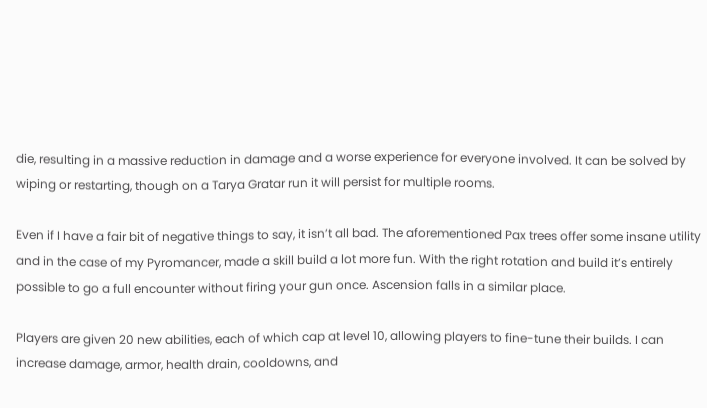die, resulting in a massive reduction in damage and a worse experience for everyone involved. It can be solved by wiping or restarting, though on a Tarya Gratar run it will persist for multiple rooms.

Even if I have a fair bit of negative things to say, it isn’t all bad. The aforementioned Pax trees offer some insane utility and in the case of my Pyromancer, made a skill build a lot more fun. With the right rotation and build it’s entirely possible to go a full encounter without firing your gun once. Ascension falls in a similar place.

Players are given 20 new abilities, each of which cap at level 10, allowing players to fine-tune their builds. I can increase damage, armor, health drain, cooldowns, and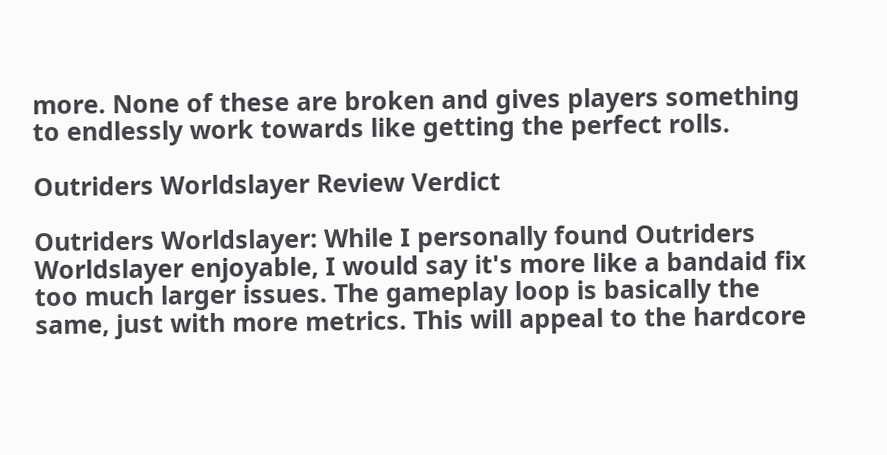more. None of these are broken and gives players something to endlessly work towards like getting the perfect rolls.

Outriders Worldslayer Review Verdict

Outriders Worldslayer: While I personally found Outriders Worldslayer enjoyable, I would say it's more like a bandaid fix too much larger issues. The gameplay loop is basically the same, just with more metrics. This will appeal to the hardcore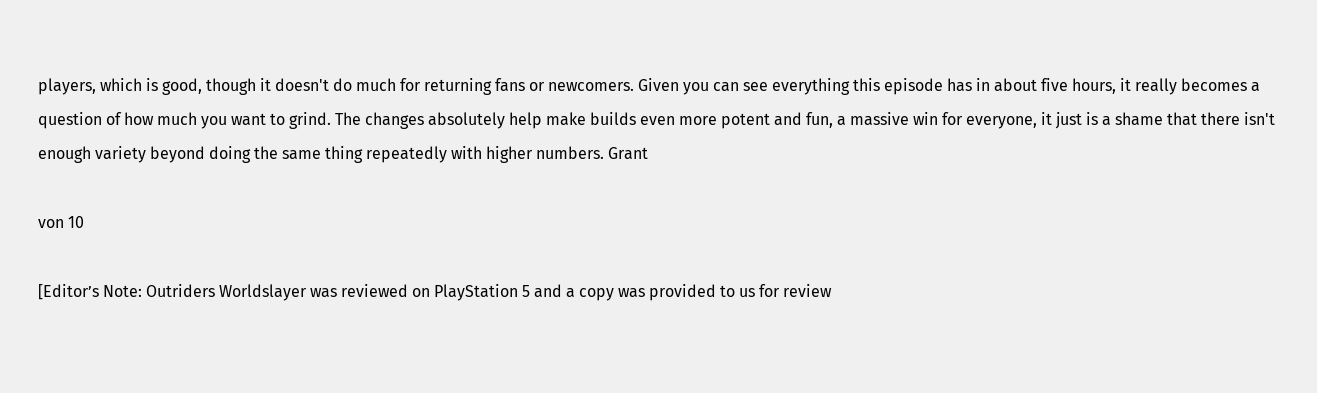players, which is good, though it doesn't do much for returning fans or newcomers. Given you can see everything this episode has in about five hours, it really becomes a question of how much you want to grind. The changes absolutely help make builds even more potent and fun, a massive win for everyone, it just is a shame that there isn't enough variety beyond doing the same thing repeatedly with higher numbers. Grant

von 10

[Editor’s Note: Outriders Worldslayer was reviewed on PlayStation 5 and a copy was provided to us for review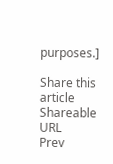purposes.]

Share this article
Shareable URL
Prev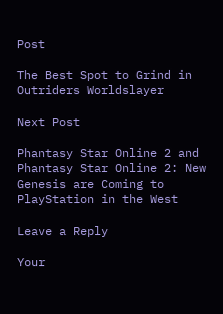Post

The Best Spot to Grind in Outriders Worldslayer

Next Post

Phantasy Star Online 2 and Phantasy Star Online 2: New Genesis are Coming to PlayStation in the West

Leave a Reply

Your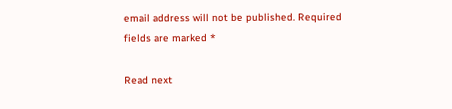email address will not be published. Required fields are marked *

Read next